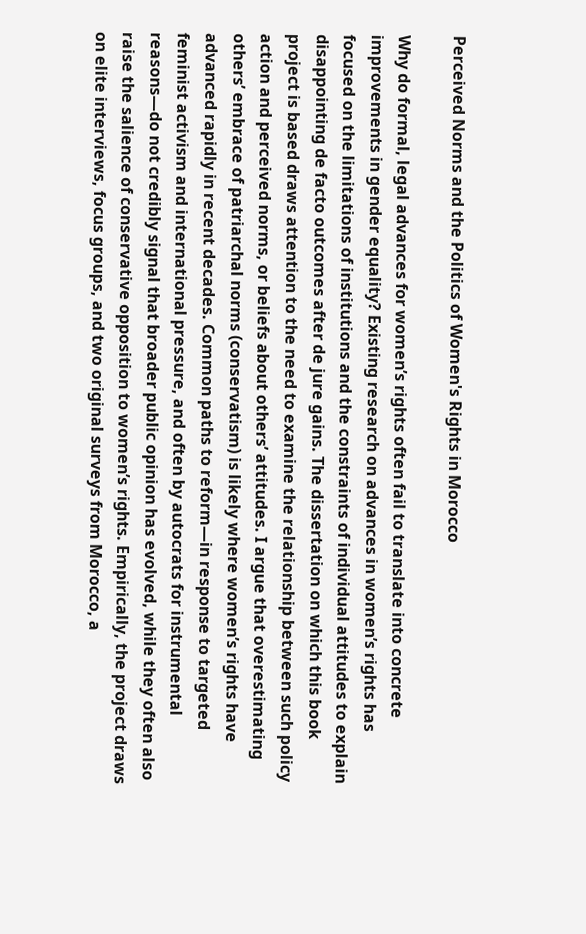Perceived Norms and the Politics of Women's Rights in Morocco

Why do formal, legal advances for women’s rights often fail to translate into concrete improvements in gender equality? Existing research on advances in women’s rights has focused on the limitations of institutions and the constraints of individual attitudes to explain disappointing de facto outcomes after de jure gains. The dissertation on which this book project is based draws attention to the need to examine the relationship between such policy action and perceived norms, or beliefs about others’ attitudes. I argue that overestimating others’ embrace of patriarchal norms (conservatism) is likely where women’s rights have advanced rapidly in recent decades. Common paths to reform—in response to targeted feminist activism and international pressure, and often by autocrats for instrumental reasons—do not credibly signal that broader public opinion has evolved, while they often also raise the salience of conservative opposition to women’s rights. Empirically, the project draws on elite interviews, focus groups, and two original surveys from Morocco, a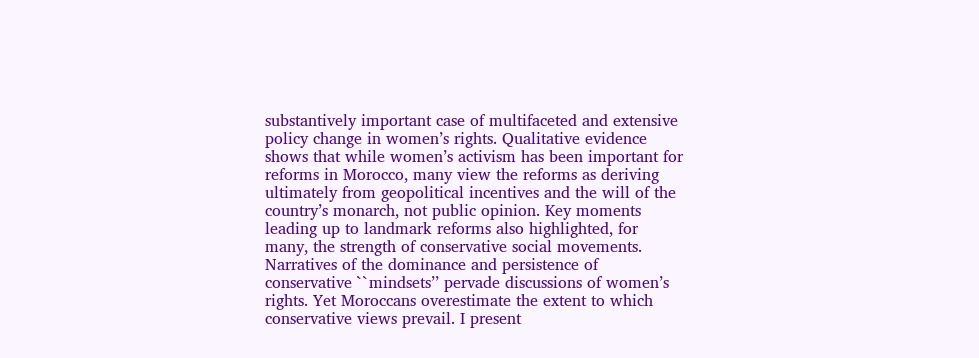substantively important case of multifaceted and extensive policy change in women’s rights. Qualitative evidence shows that while women’s activism has been important for reforms in Morocco, many view the reforms as deriving ultimately from geopolitical incentives and the will of the country’s monarch, not public opinion. Key moments leading up to landmark reforms also highlighted, for many, the strength of conservative social movements. Narratives of the dominance and persistence of conservative ``mindsets’’ pervade discussions of women’s rights. Yet Moroccans overestimate the extent to which conservative views prevail. I present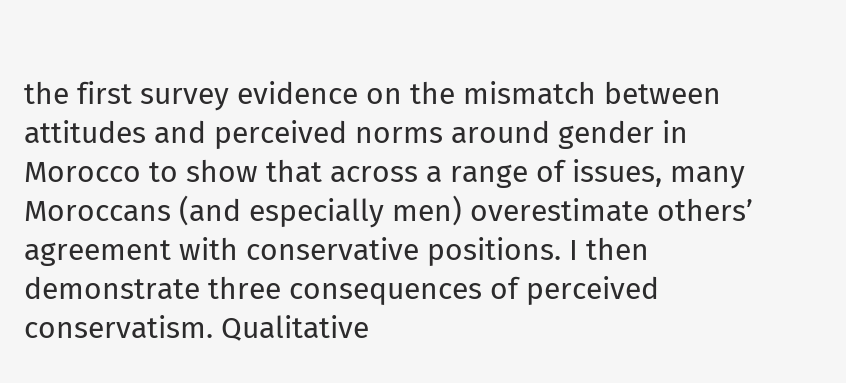the first survey evidence on the mismatch between attitudes and perceived norms around gender in Morocco to show that across a range of issues, many Moroccans (and especially men) overestimate others’ agreement with conservative positions. I then demonstrate three consequences of perceived conservatism. Qualitative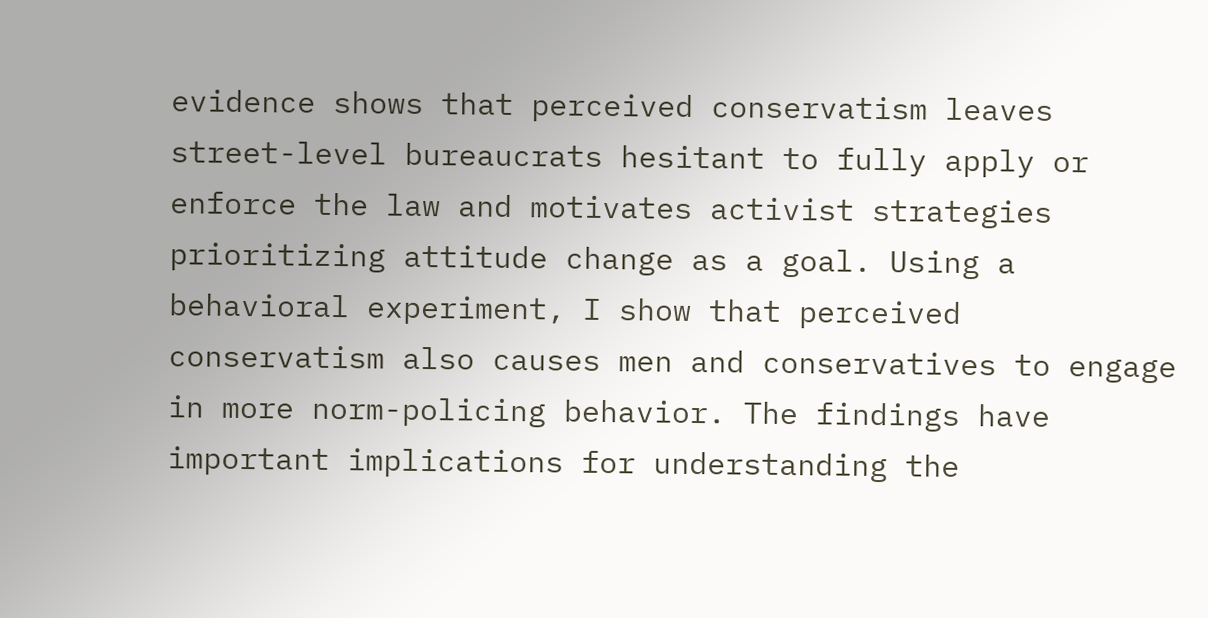evidence shows that perceived conservatism leaves street-level bureaucrats hesitant to fully apply or enforce the law and motivates activist strategies prioritizing attitude change as a goal. Using a behavioral experiment, I show that perceived conservatism also causes men and conservatives to engage in more norm-policing behavior. The findings have important implications for understanding the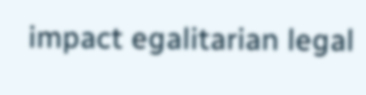impact egalitarian legal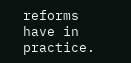reforms have in practice.